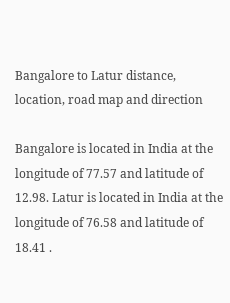Bangalore to Latur distance, location, road map and direction

Bangalore is located in India at the longitude of 77.57 and latitude of 12.98. Latur is located in India at the longitude of 76.58 and latitude of 18.41 .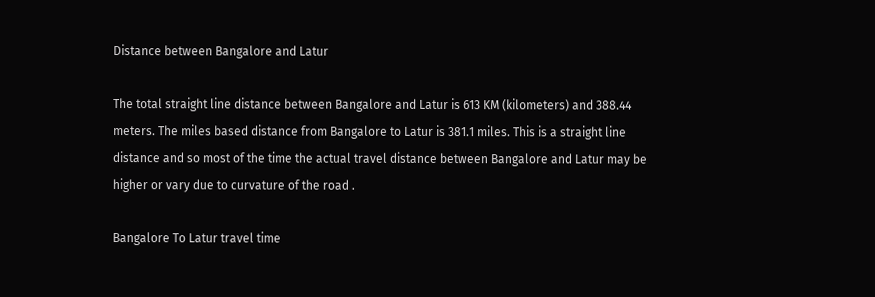Distance between Bangalore and Latur

The total straight line distance between Bangalore and Latur is 613 KM (kilometers) and 388.44 meters. The miles based distance from Bangalore to Latur is 381.1 miles. This is a straight line distance and so most of the time the actual travel distance between Bangalore and Latur may be higher or vary due to curvature of the road .

Bangalore To Latur travel time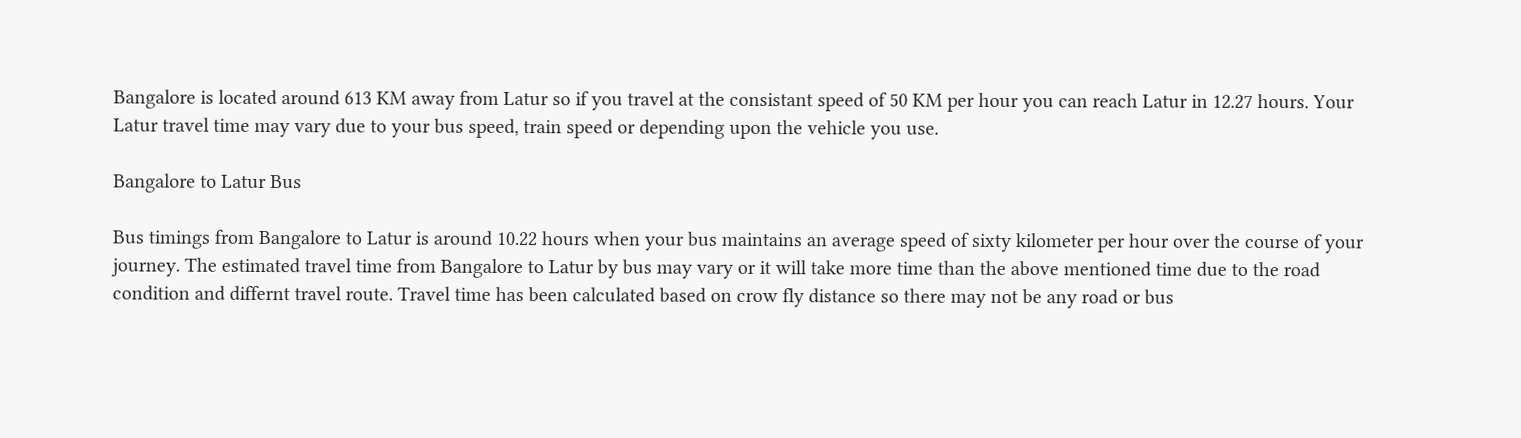Bangalore is located around 613 KM away from Latur so if you travel at the consistant speed of 50 KM per hour you can reach Latur in 12.27 hours. Your Latur travel time may vary due to your bus speed, train speed or depending upon the vehicle you use.

Bangalore to Latur Bus

Bus timings from Bangalore to Latur is around 10.22 hours when your bus maintains an average speed of sixty kilometer per hour over the course of your journey. The estimated travel time from Bangalore to Latur by bus may vary or it will take more time than the above mentioned time due to the road condition and differnt travel route. Travel time has been calculated based on crow fly distance so there may not be any road or bus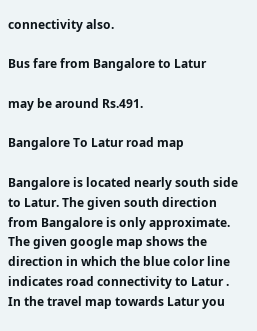connectivity also.

Bus fare from Bangalore to Latur

may be around Rs.491.

Bangalore To Latur road map

Bangalore is located nearly south side to Latur. The given south direction from Bangalore is only approximate. The given google map shows the direction in which the blue color line indicates road connectivity to Latur . In the travel map towards Latur you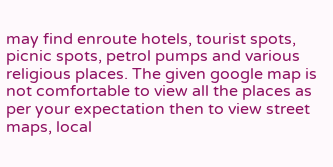may find enroute hotels, tourist spots, picnic spots, petrol pumps and various religious places. The given google map is not comfortable to view all the places as per your expectation then to view street maps, local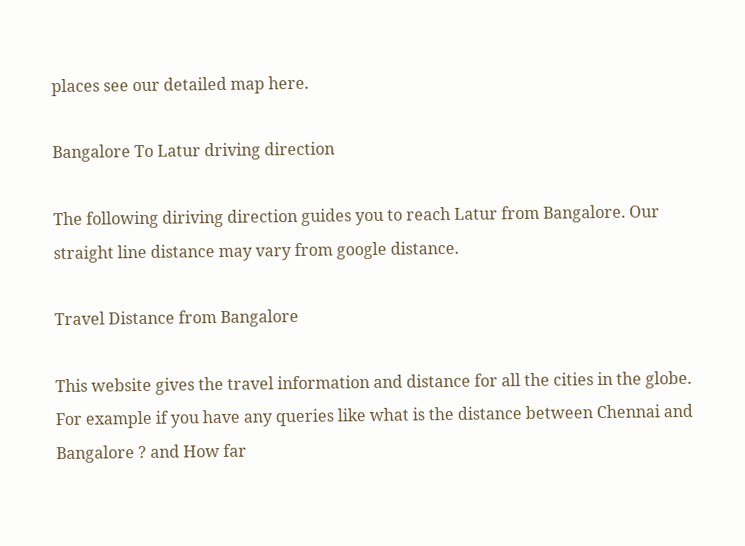places see our detailed map here.

Bangalore To Latur driving direction

The following diriving direction guides you to reach Latur from Bangalore. Our straight line distance may vary from google distance.

Travel Distance from Bangalore

This website gives the travel information and distance for all the cities in the globe. For example if you have any queries like what is the distance between Chennai and Bangalore ? and How far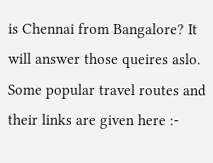is Chennai from Bangalore? It will answer those queires aslo. Some popular travel routes and their links are given here :-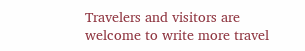Travelers and visitors are welcome to write more travel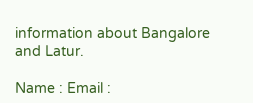information about Bangalore and Latur.

Name : Email :